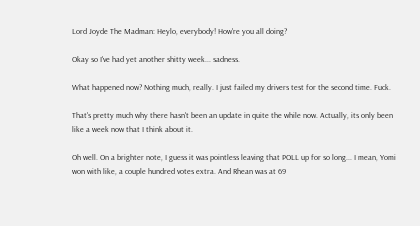Lord Joyde The Madman: Heylo, everybody! How're you all doing?

Okay so I've had yet another shitty week... sadness.

What happened now? Nothing much, really. I just failed my drivers test for the second time. Fuck.

That's pretty much why there hasn't been an update in quite the while now. Actually, its only been like a week now that I think about it.

Oh well. On a brighter note, I guess it was pointless leaving that POLL up for so long... I mean, Yomi won with like, a couple hundred votes extra. And Rhean was at 69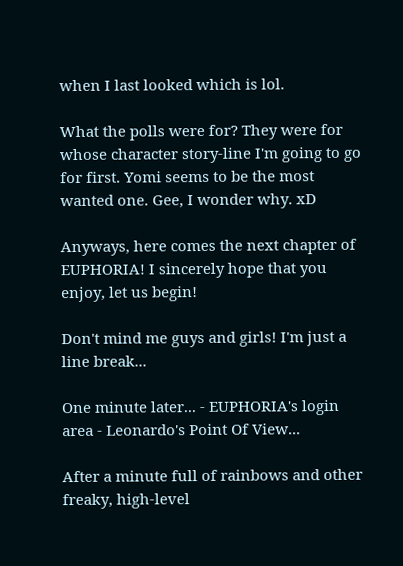when I last looked which is lol.

What the polls were for? They were for whose character story-line I'm going to go for first. Yomi seems to be the most wanted one. Gee, I wonder why. xD

Anyways, here comes the next chapter of EUPHORIA! I sincerely hope that you enjoy, let us begin!

Don't mind me guys and girls! I'm just a line break...

One minute later... - EUPHORIA's login area - Leonardo's Point Of View...

After a minute full of rainbows and other freaky, high-level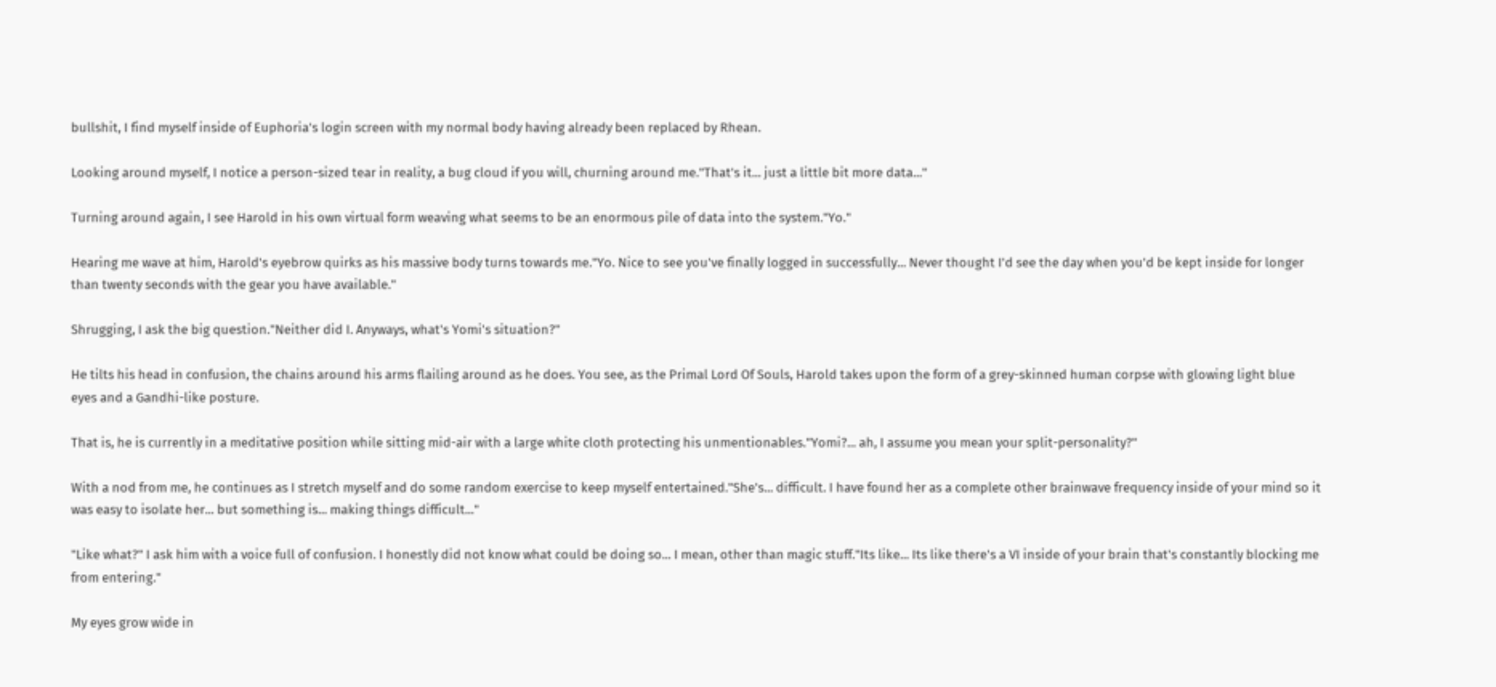bullshit, I find myself inside of Euphoria's login screen with my normal body having already been replaced by Rhean.

Looking around myself, I notice a person-sized tear in reality, a bug cloud if you will, churning around me."That's it... just a little bit more data..."

Turning around again, I see Harold in his own virtual form weaving what seems to be an enormous pile of data into the system."Yo."

Hearing me wave at him, Harold's eyebrow quirks as his massive body turns towards me."Yo. Nice to see you've finally logged in successfully... Never thought I'd see the day when you'd be kept inside for longer than twenty seconds with the gear you have available."

Shrugging, I ask the big question."Neither did I. Anyways, what's Yomi's situation?"

He tilts his head in confusion, the chains around his arms flailing around as he does. You see, as the Primal Lord Of Souls, Harold takes upon the form of a grey-skinned human corpse with glowing light blue eyes and a Gandhi-like posture.

That is, he is currently in a meditative position while sitting mid-air with a large white cloth protecting his unmentionables."Yomi?... ah, I assume you mean your split-personality?"

With a nod from me, he continues as I stretch myself and do some random exercise to keep myself entertained."She's... difficult. I have found her as a complete other brainwave frequency inside of your mind so it was easy to isolate her... but something is... making things difficult..."

"Like what?" I ask him with a voice full of confusion. I honestly did not know what could be doing so... I mean, other than magic stuff."Its like... Its like there's a VI inside of your brain that's constantly blocking me from entering."

My eyes grow wide in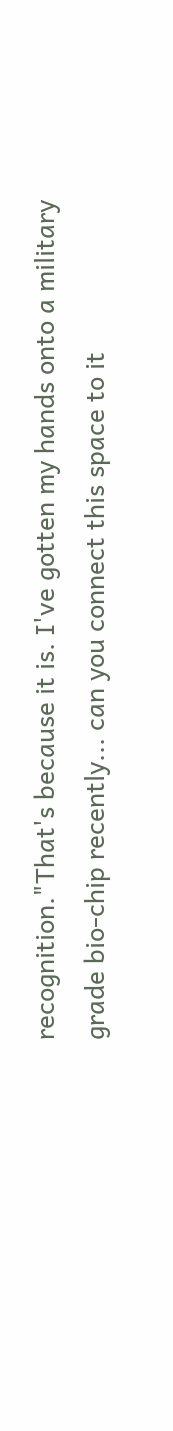recognition."That's because it is. I've gotten my hands onto a military grade bio-chip recently... can you connect this space to it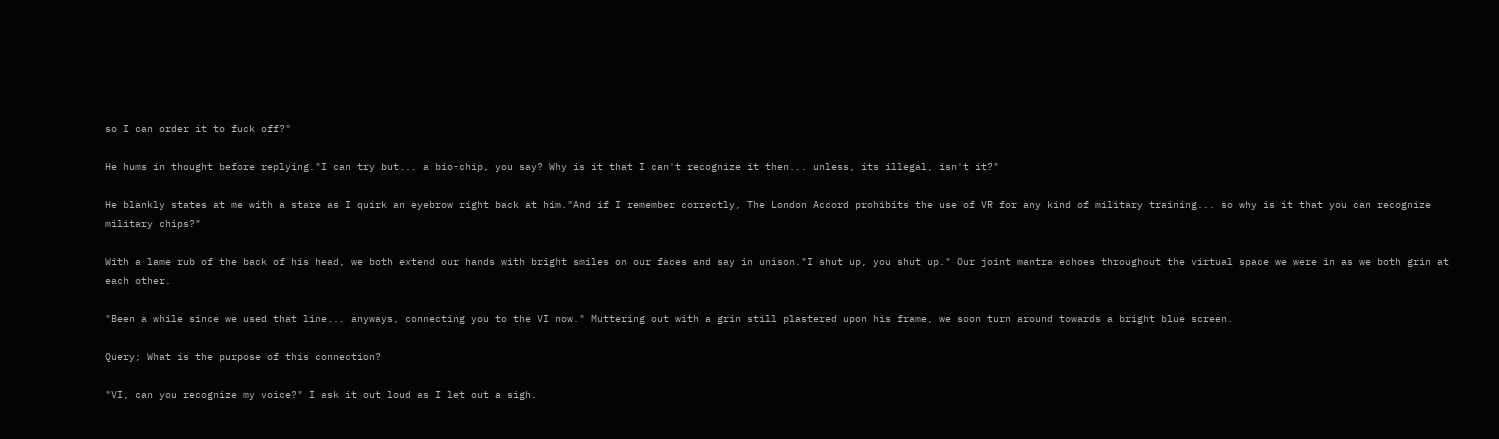so I can order it to fuck off?"

He hums in thought before replying."I can try but... a bio-chip, you say? Why is it that I can't recognize it then... unless, its illegal, isn't it?"

He blankly states at me with a stare as I quirk an eyebrow right back at him."And if I remember correctly, The London Accord prohibits the use of VR for any kind of military training... so why is it that you can recognize military chips?"

With a lame rub of the back of his head, we both extend our hands with bright smiles on our faces and say in unison."I shut up, you shut up." Our joint mantra echoes throughout the virtual space we were in as we both grin at each other.

"Been a while since we used that line... anyways, connecting you to the VI now." Muttering out with a grin still plastered upon his frame, we soon turn around towards a bright blue screen.

Query; What is the purpose of this connection?

"VI, can you recognize my voice?" I ask it out loud as I let out a sigh.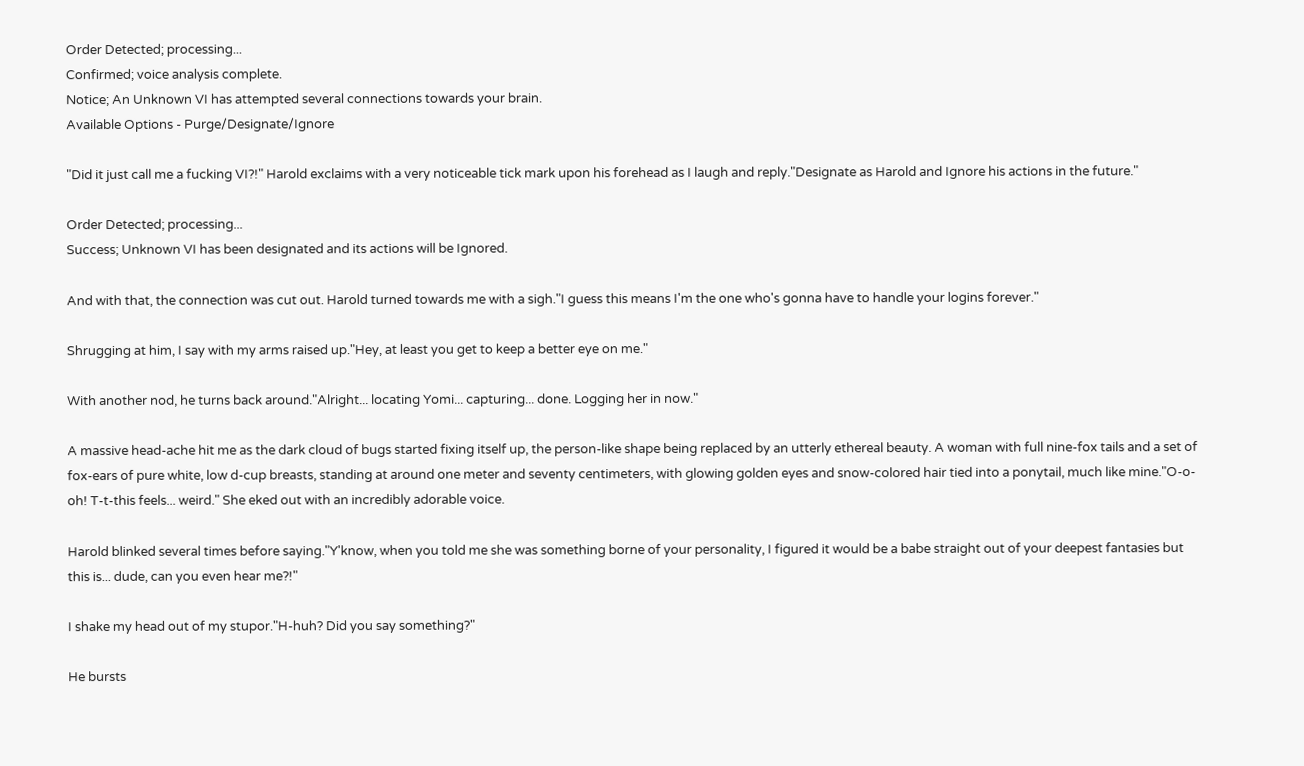Order Detected; processing...
Confirmed; voice analysis complete.
Notice; An Unknown VI has attempted several connections towards your brain.
Available Options - Purge/Designate/Ignore

"Did it just call me a fucking VI?!" Harold exclaims with a very noticeable tick mark upon his forehead as I laugh and reply."Designate as Harold and Ignore his actions in the future."

Order Detected; processing...
Success; Unknown VI has been designated and its actions will be Ignored.

And with that, the connection was cut out. Harold turned towards me with a sigh."I guess this means I'm the one who's gonna have to handle your logins forever."

Shrugging at him, I say with my arms raised up."Hey, at least you get to keep a better eye on me."

With another nod, he turns back around."Alright... locating Yomi... capturing... done. Logging her in now."

A massive head-ache hit me as the dark cloud of bugs started fixing itself up, the person-like shape being replaced by an utterly ethereal beauty. A woman with full nine-fox tails and a set of fox-ears of pure white, low d-cup breasts, standing at around one meter and seventy centimeters, with glowing golden eyes and snow-colored hair tied into a ponytail, much like mine."O-o-oh! T-t-this feels... weird." She eked out with an incredibly adorable voice.

Harold blinked several times before saying."Y'know, when you told me she was something borne of your personality, I figured it would be a babe straight out of your deepest fantasies but this is... dude, can you even hear me?!"

I shake my head out of my stupor."H-huh? Did you say something?"

He bursts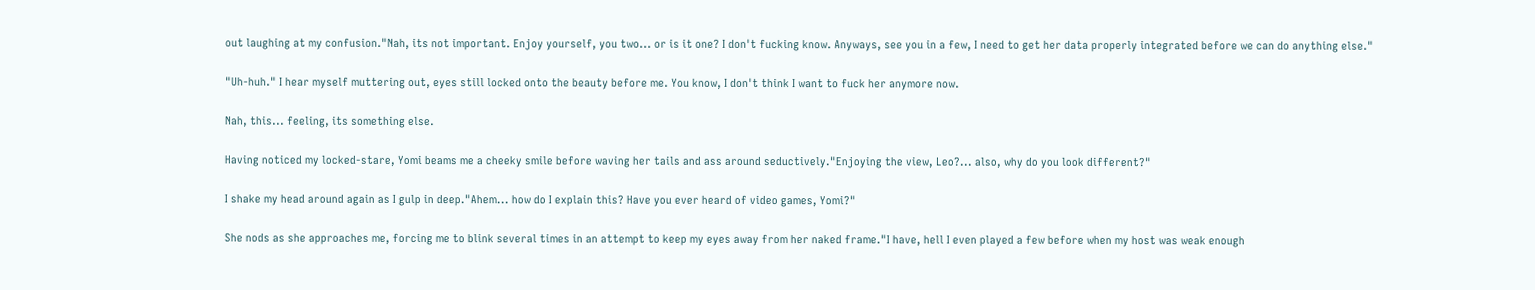out laughing at my confusion."Nah, its not important. Enjoy yourself, you two... or is it one? I don't fucking know. Anyways, see you in a few, I need to get her data properly integrated before we can do anything else."

"Uh-huh." I hear myself muttering out, eyes still locked onto the beauty before me. You know, I don't think I want to fuck her anymore now.

Nah, this... feeling, its something else.

Having noticed my locked-stare, Yomi beams me a cheeky smile before waving her tails and ass around seductively."Enjoying the view, Leo?... also, why do you look different?"

I shake my head around again as I gulp in deep."Ahem... how do I explain this? Have you ever heard of video games, Yomi?"

She nods as she approaches me, forcing me to blink several times in an attempt to keep my eyes away from her naked frame."I have, hell I even played a few before when my host was weak enough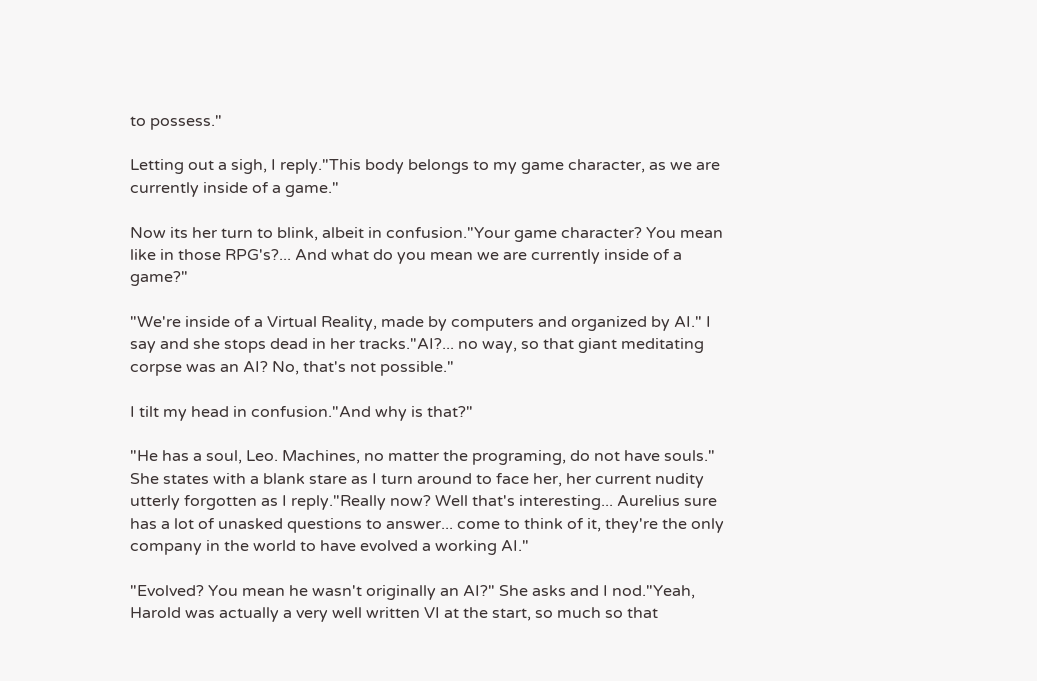to possess."

Letting out a sigh, I reply."This body belongs to my game character, as we are currently inside of a game."

Now its her turn to blink, albeit in confusion."Your game character? You mean like in those RPG's?... And what do you mean we are currently inside of a game?"

"We're inside of a Virtual Reality, made by computers and organized by AI." I say and she stops dead in her tracks."AI?... no way, so that giant meditating corpse was an AI? No, that's not possible."

I tilt my head in confusion."And why is that?"

"He has a soul, Leo. Machines, no matter the programing, do not have souls." She states with a blank stare as I turn around to face her, her current nudity utterly forgotten as I reply."Really now? Well that's interesting... Aurelius sure has a lot of unasked questions to answer... come to think of it, they're the only company in the world to have evolved a working AI."

"Evolved? You mean he wasn't originally an AI?" She asks and I nod."Yeah, Harold was actually a very well written VI at the start, so much so that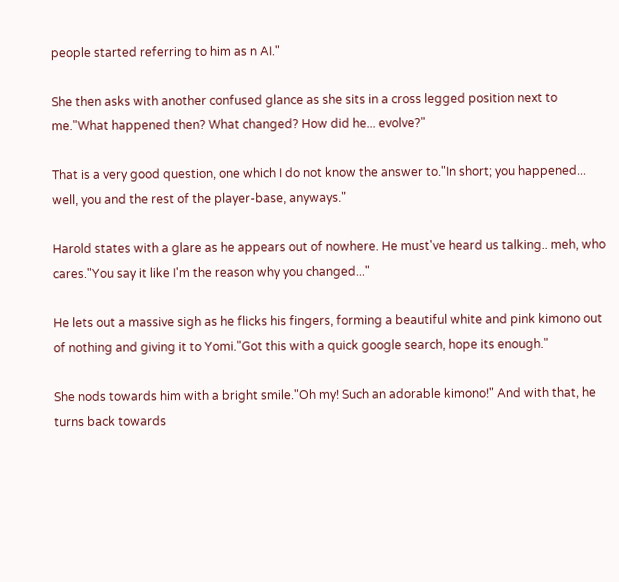people started referring to him as n AI."

She then asks with another confused glance as she sits in a cross legged position next to me."What happened then? What changed? How did he... evolve?"

That is a very good question, one which I do not know the answer to."In short; you happened... well, you and the rest of the player-base, anyways."

Harold states with a glare as he appears out of nowhere. He must've heard us talking.. meh, who cares."You say it like I'm the reason why you changed..."

He lets out a massive sigh as he flicks his fingers, forming a beautiful white and pink kimono out of nothing and giving it to Yomi."Got this with a quick google search, hope its enough."

She nods towards him with a bright smile."Oh my! Such an adorable kimono!" And with that, he turns back towards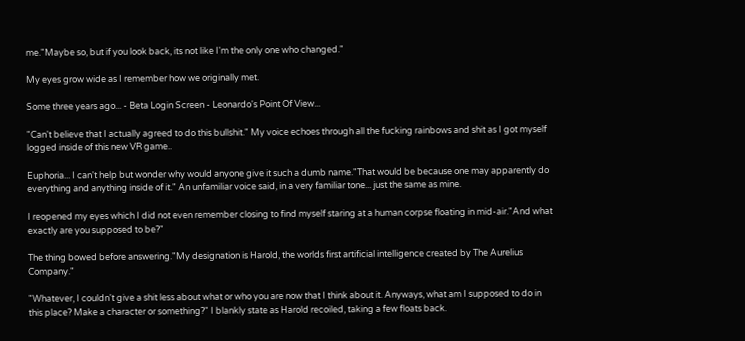me."Maybe so, but if you look back, its not like I'm the only one who changed."

My eyes grow wide as I remember how we originally met.

Some three years ago... - Beta Login Screen - Leonardo's Point Of View...

"Can't believe that I actually agreed to do this bullshit." My voice echoes through all the fucking rainbows and shit as I got myself logged inside of this new VR game..

Euphoria... I can't help but wonder why would anyone give it such a dumb name."That would be because one may apparently do everything and anything inside of it." An unfamiliar voice said, in a very familiar tone... just the same as mine.

I reopened my eyes which I did not even remember closing to find myself staring at a human corpse floating in mid-air."And what exactly are you supposed to be?"

The thing bowed before answering."My designation is Harold, the worlds first artificial intelligence created by The Aurelius Company."

"Whatever, I couldn't give a shit less about what or who you are now that I think about it. Anyways, what am I supposed to do in this place? Make a character or something?" I blankly state as Harold recoiled, taking a few floats back.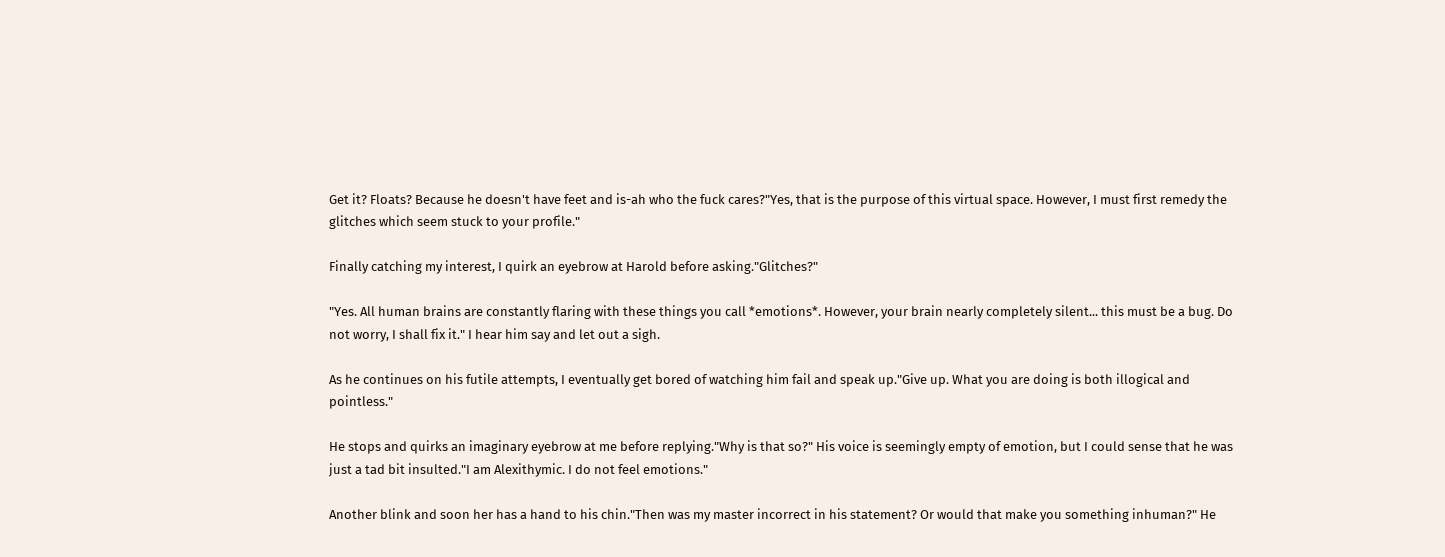Get it? Floats? Because he doesn't have feet and is-ah who the fuck cares?"Yes, that is the purpose of this virtual space. However, I must first remedy the glitches which seem stuck to your profile."

Finally catching my interest, I quirk an eyebrow at Harold before asking."Glitches?"

"Yes. All human brains are constantly flaring with these things you call *emotions*. However, your brain nearly completely silent... this must be a bug. Do not worry, I shall fix it." I hear him say and let out a sigh.

As he continues on his futile attempts, I eventually get bored of watching him fail and speak up."Give up. What you are doing is both illogical and pointless."

He stops and quirks an imaginary eyebrow at me before replying."Why is that so?" His voice is seemingly empty of emotion, but I could sense that he was just a tad bit insulted."I am Alexithymic. I do not feel emotions."

Another blink and soon her has a hand to his chin."Then was my master incorrect in his statement? Or would that make you something inhuman?" He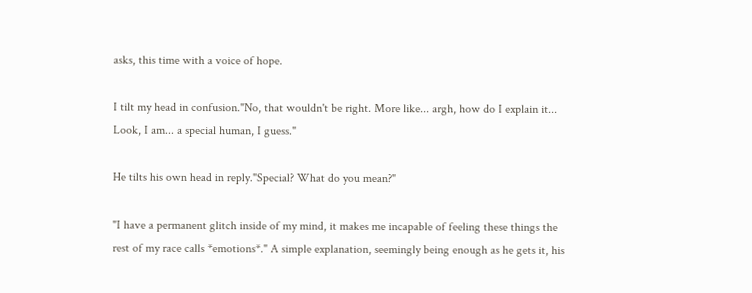asks, this time with a voice of hope.

I tilt my head in confusion."No, that wouldn't be right. More like... argh, how do I explain it... Look, I am... a special human, I guess."

He tilts his own head in reply."Special? What do you mean?"

"I have a permanent glitch inside of my mind, it makes me incapable of feeling these things the rest of my race calls *emotions*." A simple explanation, seemingly being enough as he gets it, his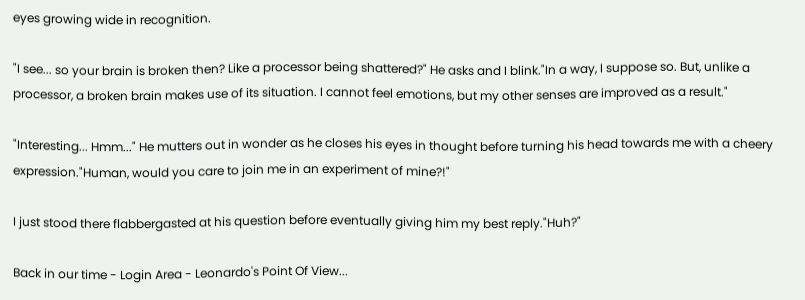eyes growing wide in recognition.

"I see... so your brain is broken then? Like a processor being shattered?" He asks and I blink."In a way, I suppose so. But, unlike a processor, a broken brain makes use of its situation. I cannot feel emotions, but my other senses are improved as a result."

"Interesting... Hmm..." He mutters out in wonder as he closes his eyes in thought before turning his head towards me with a cheery expression."Human, would you care to join me in an experiment of mine?!"

I just stood there flabbergasted at his question before eventually giving him my best reply."Huh?"

Back in our time - Login Area - Leonardo's Point Of View...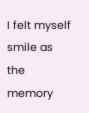I felt myself smile as the memory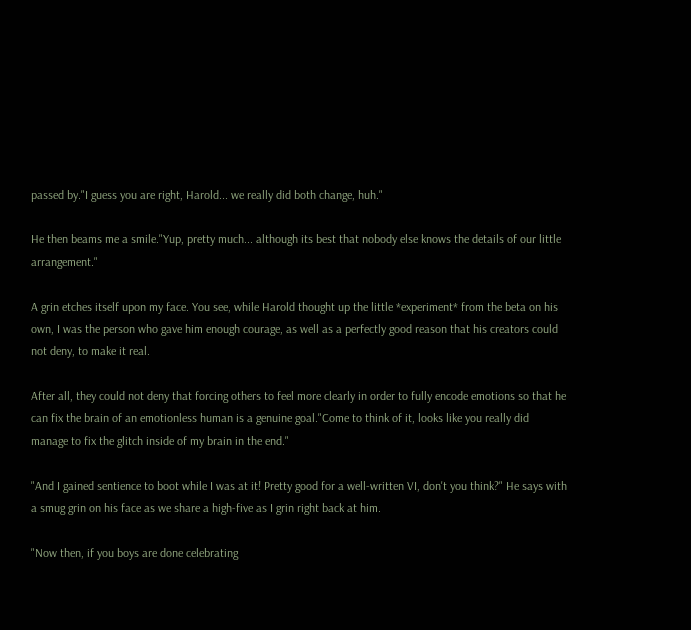passed by."I guess you are right, Harold... we really did both change, huh."

He then beams me a smile."Yup, pretty much... although its best that nobody else knows the details of our little arrangement."

A grin etches itself upon my face. You see, while Harold thought up the little *experiment* from the beta on his own, I was the person who gave him enough courage, as well as a perfectly good reason that his creators could not deny, to make it real.

After all, they could not deny that forcing others to feel more clearly in order to fully encode emotions so that he can fix the brain of an emotionless human is a genuine goal."Come to think of it, looks like you really did manage to fix the glitch inside of my brain in the end."

"And I gained sentience to boot while I was at it! Pretty good for a well-written VI, don't you think?" He says with a smug grin on his face as we share a high-five as I grin right back at him.

"Now then, if you boys are done celebrating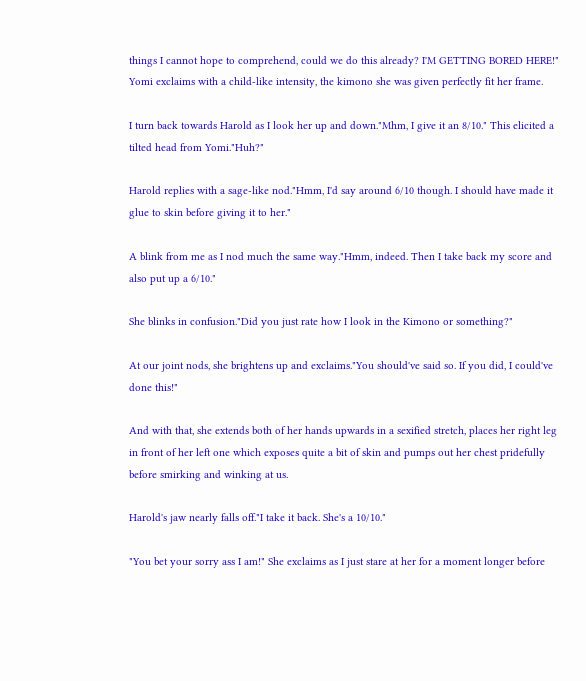things I cannot hope to comprehend, could we do this already? I'M GETTING BORED HERE!" Yomi exclaims with a child-like intensity, the kimono she was given perfectly fit her frame.

I turn back towards Harold as I look her up and down."Mhm, I give it an 8/10." This elicited a tilted head from Yomi."Huh?"

Harold replies with a sage-like nod."Hmm, I'd say around 6/10 though. I should have made it glue to skin before giving it to her."

A blink from me as I nod much the same way."Hmm, indeed. Then I take back my score and also put up a 6/10."

She blinks in confusion."Did you just rate how I look in the Kimono or something?"

At our joint nods, she brightens up and exclaims."You should've said so. If you did, I could've done this!"

And with that, she extends both of her hands upwards in a sexified stretch, places her right leg in front of her left one which exposes quite a bit of skin and pumps out her chest pridefully before smirking and winking at us.

Harold's jaw nearly falls off."I take it back. She's a 10/10."

"You bet your sorry ass I am!" She exclaims as I just stare at her for a moment longer before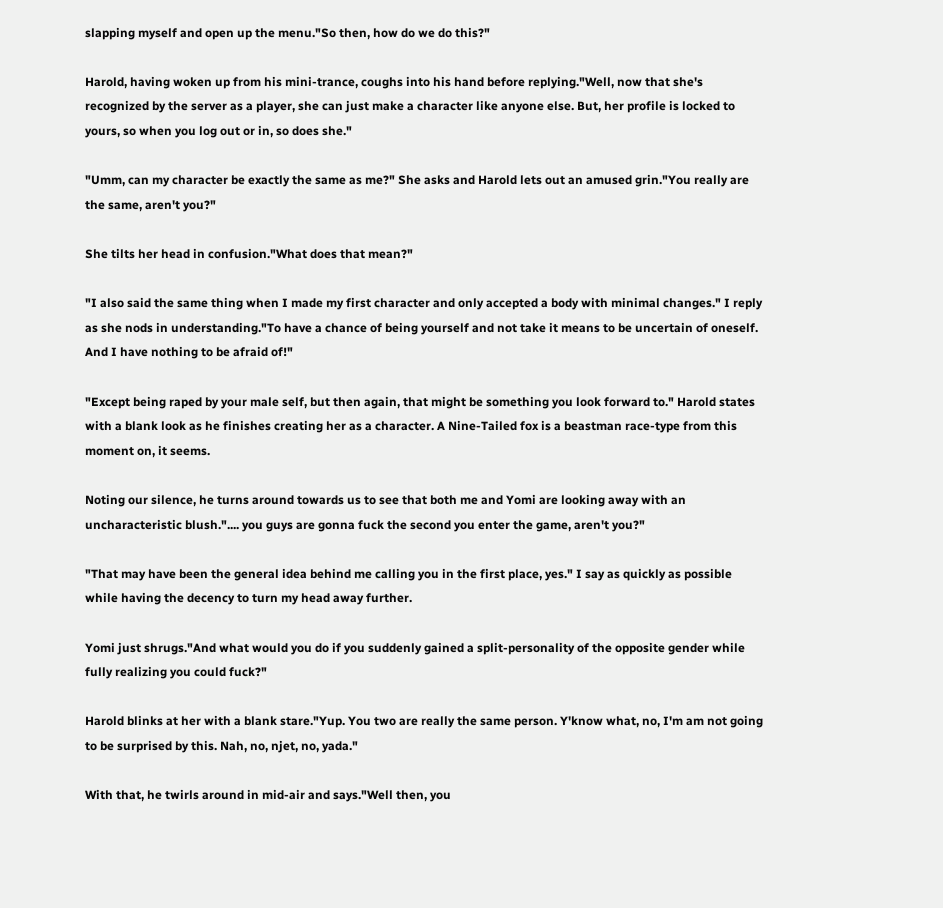slapping myself and open up the menu."So then, how do we do this?"

Harold, having woken up from his mini-trance, coughs into his hand before replying."Well, now that she's recognized by the server as a player, she can just make a character like anyone else. But, her profile is locked to yours, so when you log out or in, so does she."

"Umm, can my character be exactly the same as me?" She asks and Harold lets out an amused grin."You really are the same, aren't you?"

She tilts her head in confusion."What does that mean?"

"I also said the same thing when I made my first character and only accepted a body with minimal changes." I reply as she nods in understanding."To have a chance of being yourself and not take it means to be uncertain of oneself. And I have nothing to be afraid of!"

"Except being raped by your male self, but then again, that might be something you look forward to." Harold states with a blank look as he finishes creating her as a character. A Nine-Tailed fox is a beastman race-type from this moment on, it seems.

Noting our silence, he turns around towards us to see that both me and Yomi are looking away with an uncharacteristic blush.".... you guys are gonna fuck the second you enter the game, aren't you?"

"That may have been the general idea behind me calling you in the first place, yes." I say as quickly as possible while having the decency to turn my head away further.

Yomi just shrugs."And what would you do if you suddenly gained a split-personality of the opposite gender while fully realizing you could fuck?"

Harold blinks at her with a blank stare."Yup. You two are really the same person. Y'know what, no, I'm am not going to be surprised by this. Nah, no, njet, no, yada."

With that, he twirls around in mid-air and says."Well then, you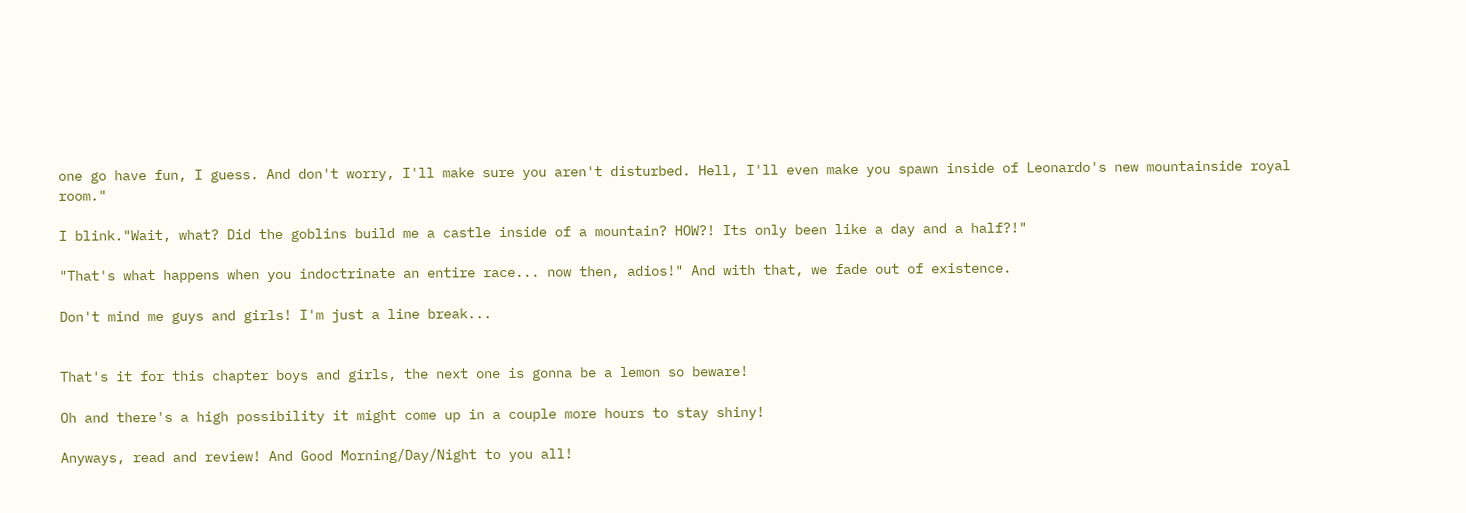one go have fun, I guess. And don't worry, I'll make sure you aren't disturbed. Hell, I'll even make you spawn inside of Leonardo's new mountainside royal room."

I blink."Wait, what? Did the goblins build me a castle inside of a mountain? HOW?! Its only been like a day and a half?!"

"That's what happens when you indoctrinate an entire race... now then, adios!" And with that, we fade out of existence.

Don't mind me guys and girls! I'm just a line break...


That's it for this chapter boys and girls, the next one is gonna be a lemon so beware!

Oh and there's a high possibility it might come up in a couple more hours to stay shiny!

Anyways, read and review! And Good Morning/Day/Night to you all!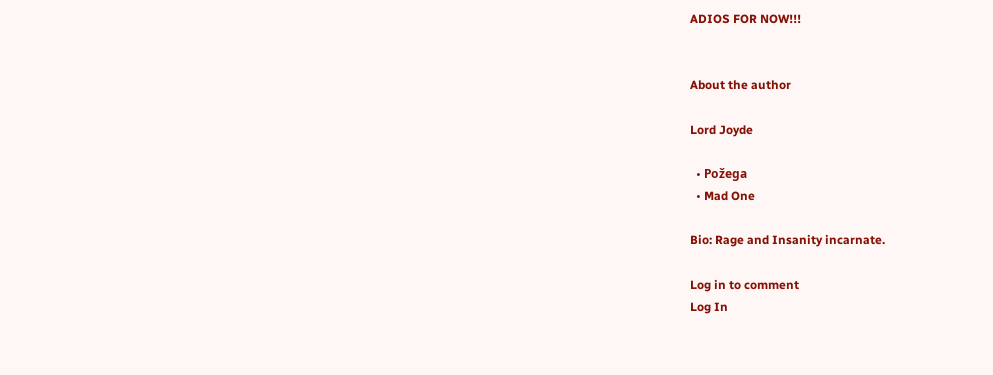ADIOS FOR NOW!!!


About the author

Lord Joyde

  • Požega
  • Mad One

Bio: Rage and Insanity incarnate.

Log in to comment
Log In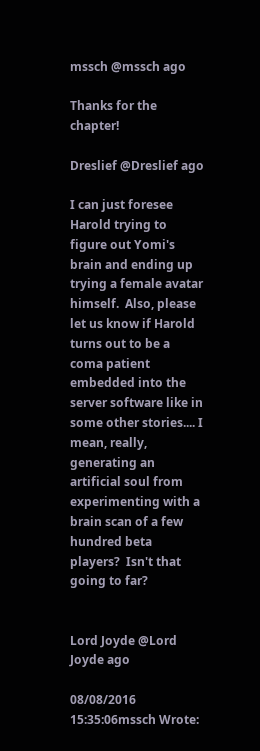mssch @mssch ago

Thanks for the chapter!

Dreslief @Dreslief ago

I can just foresee Harold trying to figure out Yomi's brain and ending up trying a female avatar himself.  Also, please let us know if Harold turns out to be a coma patient embedded into the server software like in some other stories.... I mean, really, generating an artificial soul from experimenting with a brain scan of a few hundred beta players?  Isn't that going to far?


Lord Joyde @Lord Joyde ago

08/08/2016 15:35:06mssch Wrote: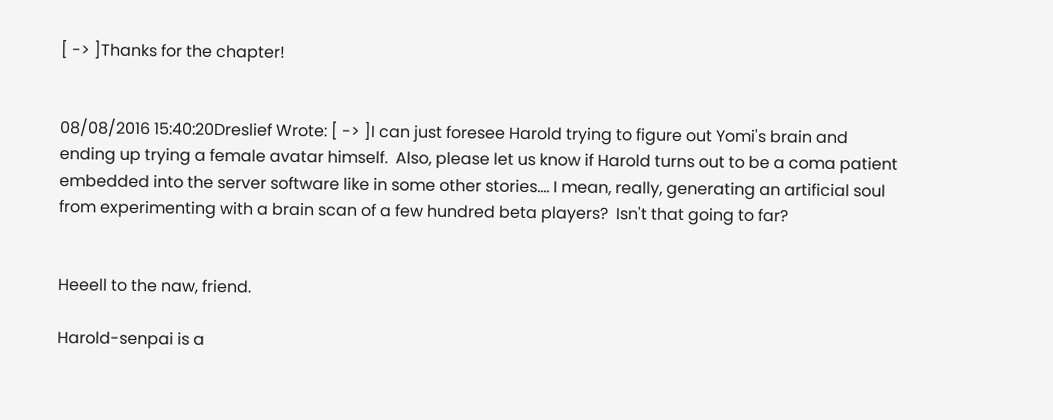[ -> ]Thanks for the chapter!


08/08/2016 15:40:20Dreslief Wrote: [ -> ]I can just foresee Harold trying to figure out Yomi's brain and ending up trying a female avatar himself.  Also, please let us know if Harold turns out to be a coma patient embedded into the server software like in some other stories.... I mean, really, generating an artificial soul from experimenting with a brain scan of a few hundred beta players?  Isn't that going to far?


Heeell to the naw, friend.

Harold-senpai is a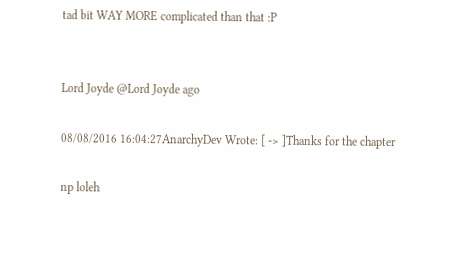tad bit WAY MORE complicated than that :P


Lord Joyde @Lord Joyde ago

08/08/2016 16:04:27AnarchyDev Wrote: [ -> ]Thanks for the chapter

np loleh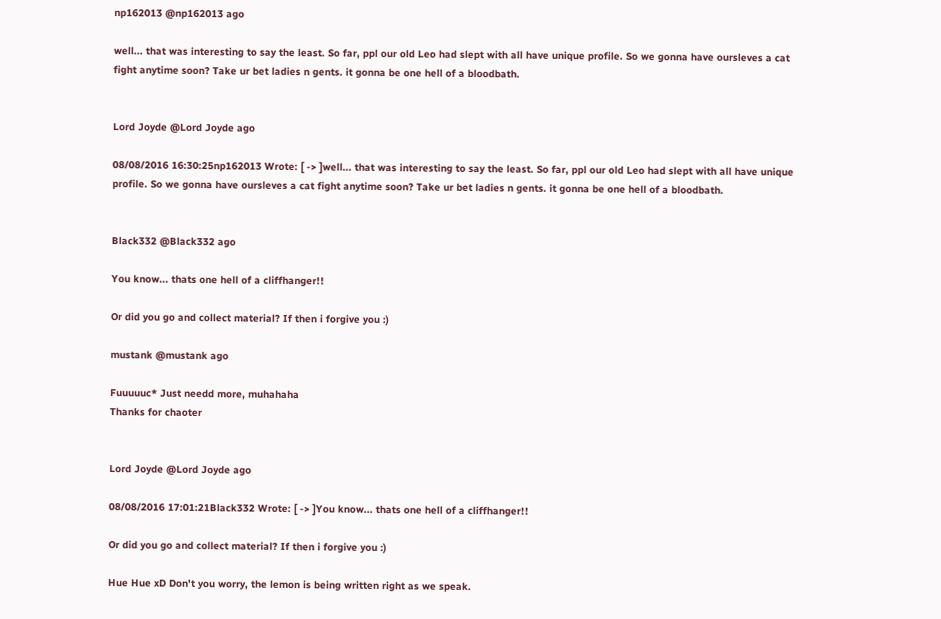np162013 @np162013 ago

well... that was interesting to say the least. So far, ppl our old Leo had slept with all have unique profile. So we gonna have oursleves a cat fight anytime soon? Take ur bet ladies n gents. it gonna be one hell of a bloodbath.


Lord Joyde @Lord Joyde ago

08/08/2016 16:30:25np162013 Wrote: [ -> ]well... that was interesting to say the least. So far, ppl our old Leo had slept with all have unique profile. So we gonna have oursleves a cat fight anytime soon? Take ur bet ladies n gents. it gonna be one hell of a bloodbath.


Black332 @Black332 ago

You know... thats one hell of a cliffhanger!!

Or did you go and collect material? If then i forgive you :)

mustank @mustank ago

Fuuuuuc* Just needd more, muhahaha
Thanks for chaoter


Lord Joyde @Lord Joyde ago

08/08/2016 17:01:21Black332 Wrote: [ -> ]You know... thats one hell of a cliffhanger!!

Or did you go and collect material? If then i forgive you :)

Hue Hue xD Don't you worry, the lemon is being written right as we speak.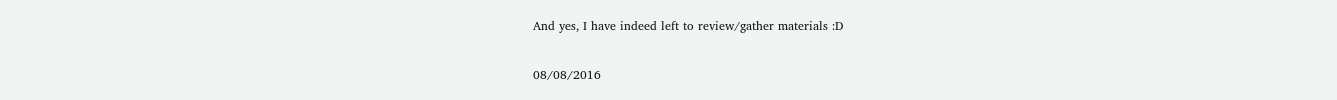And yes, I have indeed left to review/gather materials :D

08/08/2016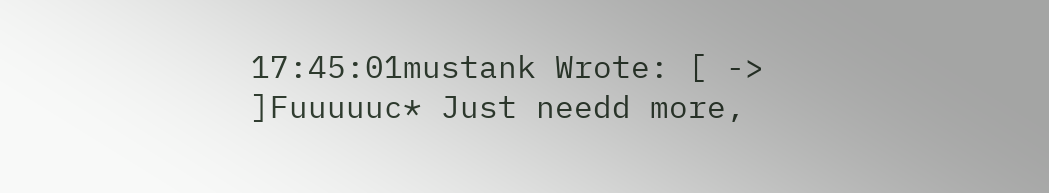17:45:01mustank Wrote: [ -> ]Fuuuuuc* Just needd more,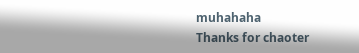muhahaha
Thanks for chaoter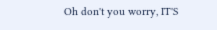Oh don't you worry, IT'S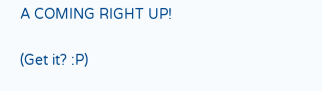A COMING RIGHT UP!

(Get it? :P)